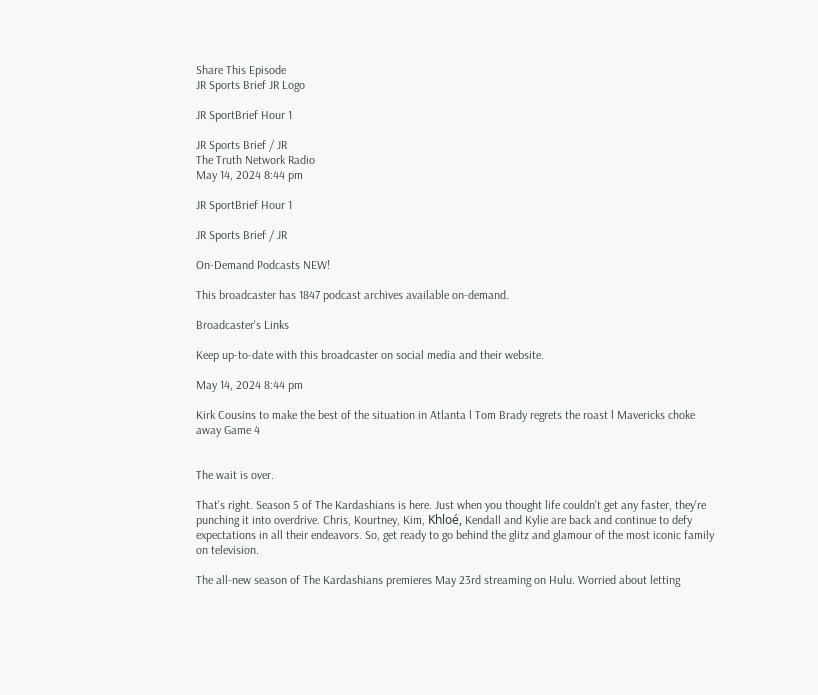Share This Episode
JR Sports Brief JR Logo

JR SportBrief Hour 1

JR Sports Brief / JR
The Truth Network Radio
May 14, 2024 8:44 pm

JR SportBrief Hour 1

JR Sports Brief / JR

On-Demand Podcasts NEW!

This broadcaster has 1847 podcast archives available on-demand.

Broadcaster's Links

Keep up-to-date with this broadcaster on social media and their website.

May 14, 2024 8:44 pm

Kirk Cousins to make the best of the situation in Atlanta l Tom Brady regrets the roast l Mavericks choke away Game 4


The wait is over.

That's right. Season 5 of The Kardashians is here. Just when you thought life couldn't get any faster, they're punching it into overdrive. Chris, Kourtney, Kim, Khloé, Kendall and Kylie are back and continue to defy expectations in all their endeavors. So, get ready to go behind the glitz and glamour of the most iconic family on television.

The all-new season of The Kardashians premieres May 23rd streaming on Hulu. Worried about letting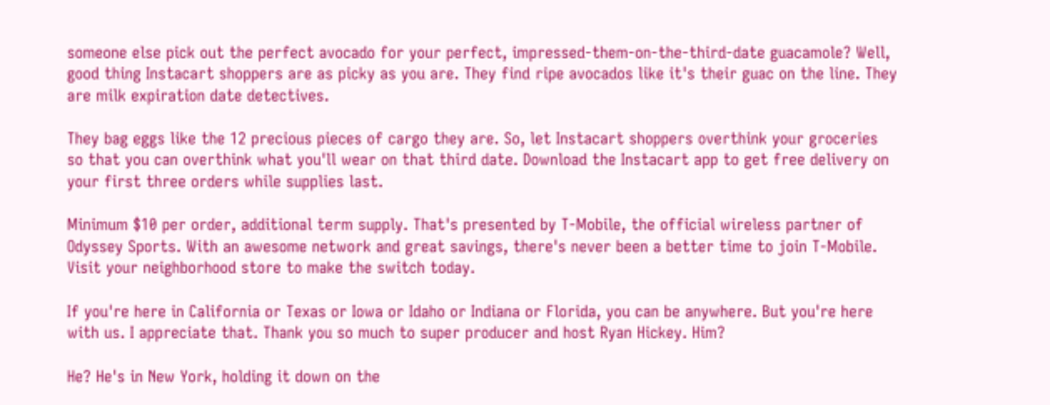someone else pick out the perfect avocado for your perfect, impressed-them-on-the-third-date guacamole? Well, good thing Instacart shoppers are as picky as you are. They find ripe avocados like it's their guac on the line. They are milk expiration date detectives.

They bag eggs like the 12 precious pieces of cargo they are. So, let Instacart shoppers overthink your groceries so that you can overthink what you'll wear on that third date. Download the Instacart app to get free delivery on your first three orders while supplies last.

Minimum $10 per order, additional term supply. That's presented by T-Mobile, the official wireless partner of Odyssey Sports. With an awesome network and great savings, there's never been a better time to join T-Mobile. Visit your neighborhood store to make the switch today.

If you're here in California or Texas or Iowa or Idaho or Indiana or Florida, you can be anywhere. But you're here with us. I appreciate that. Thank you so much to super producer and host Ryan Hickey. Him?

He? He's in New York, holding it down on the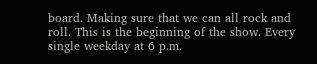board. Making sure that we can all rock and roll. This is the beginning of the show. Every single weekday at 6 p.m.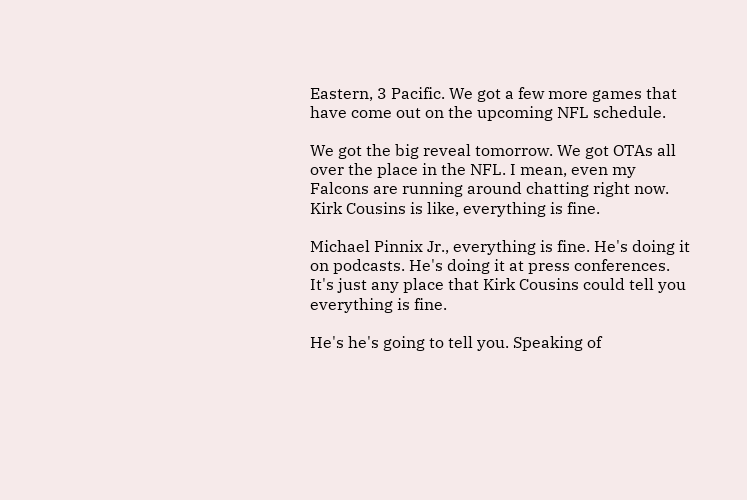Eastern, 3 Pacific. We got a few more games that have come out on the upcoming NFL schedule.

We got the big reveal tomorrow. We got OTAs all over the place in the NFL. I mean, even my Falcons are running around chatting right now. Kirk Cousins is like, everything is fine.

Michael Pinnix Jr., everything is fine. He's doing it on podcasts. He's doing it at press conferences. It's just any place that Kirk Cousins could tell you everything is fine.

He's he's going to tell you. Speaking of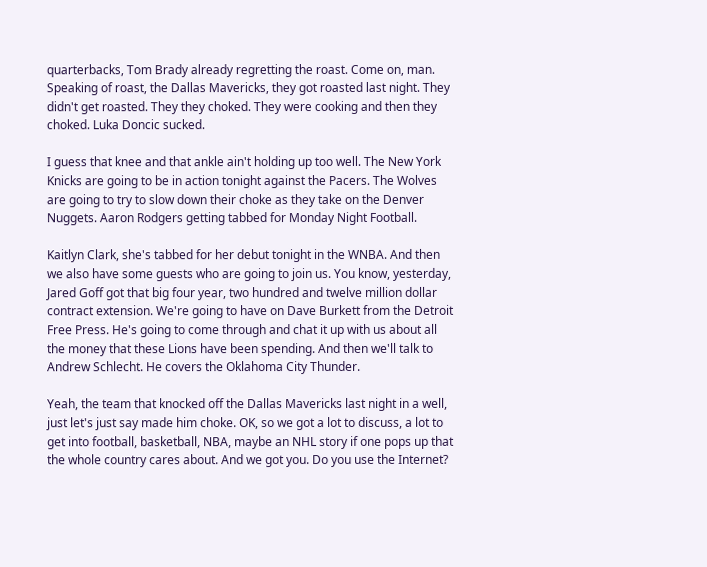quarterbacks, Tom Brady already regretting the roast. Come on, man. Speaking of roast, the Dallas Mavericks, they got roasted last night. They didn't get roasted. They they choked. They were cooking and then they choked. Luka Doncic sucked.

I guess that knee and that ankle ain't holding up too well. The New York Knicks are going to be in action tonight against the Pacers. The Wolves are going to try to slow down their choke as they take on the Denver Nuggets. Aaron Rodgers getting tabbed for Monday Night Football.

Kaitlyn Clark, she's tabbed for her debut tonight in the WNBA. And then we also have some guests who are going to join us. You know, yesterday, Jared Goff got that big four year, two hundred and twelve million dollar contract extension. We're going to have on Dave Burkett from the Detroit Free Press. He's going to come through and chat it up with us about all the money that these Lions have been spending. And then we'll talk to Andrew Schlecht. He covers the Oklahoma City Thunder.

Yeah, the team that knocked off the Dallas Mavericks last night in a well, just let's just say made him choke. OK, so we got a lot to discuss, a lot to get into football, basketball, NBA, maybe an NHL story if one pops up that the whole country cares about. And we got you. Do you use the Internet?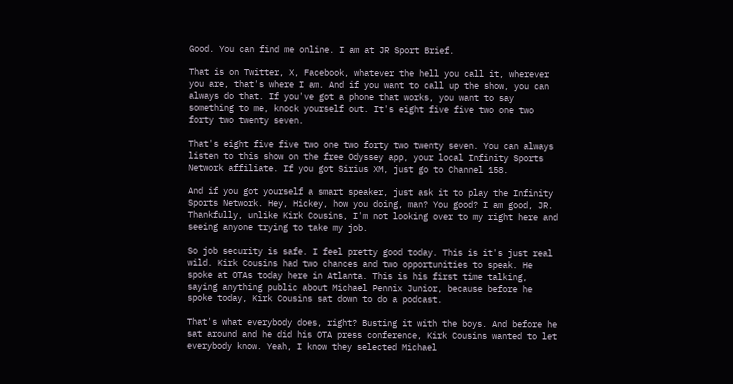Good. You can find me online. I am at JR Sport Brief.

That is on Twitter, X, Facebook, whatever the hell you call it, wherever you are, that's where I am. And if you want to call up the show, you can always do that. If you've got a phone that works, you want to say something to me, knock yourself out. It's eight five five two one two forty two twenty seven.

That's eight five five two one two forty two twenty seven. You can always listen to this show on the free Odyssey app, your local Infinity Sports Network affiliate. If you got Sirius XM, just go to Channel 158.

And if you got yourself a smart speaker, just ask it to play the Infinity Sports Network. Hey, Hickey, how you doing, man? You good? I am good, JR. Thankfully, unlike Kirk Cousins, I'm not looking over to my right here and seeing anyone trying to take my job.

So job security is safe. I feel pretty good today. This is it's just real wild. Kirk Cousins had two chances and two opportunities to speak. He spoke at OTAs today here in Atlanta. This is his first time talking, saying anything public about Michael Pennix Junior, because before he spoke today, Kirk Cousins sat down to do a podcast.

That's what everybody does, right? Busting it with the boys. And before he sat around and he did his OTA press conference, Kirk Cousins wanted to let everybody know. Yeah, I know they selected Michael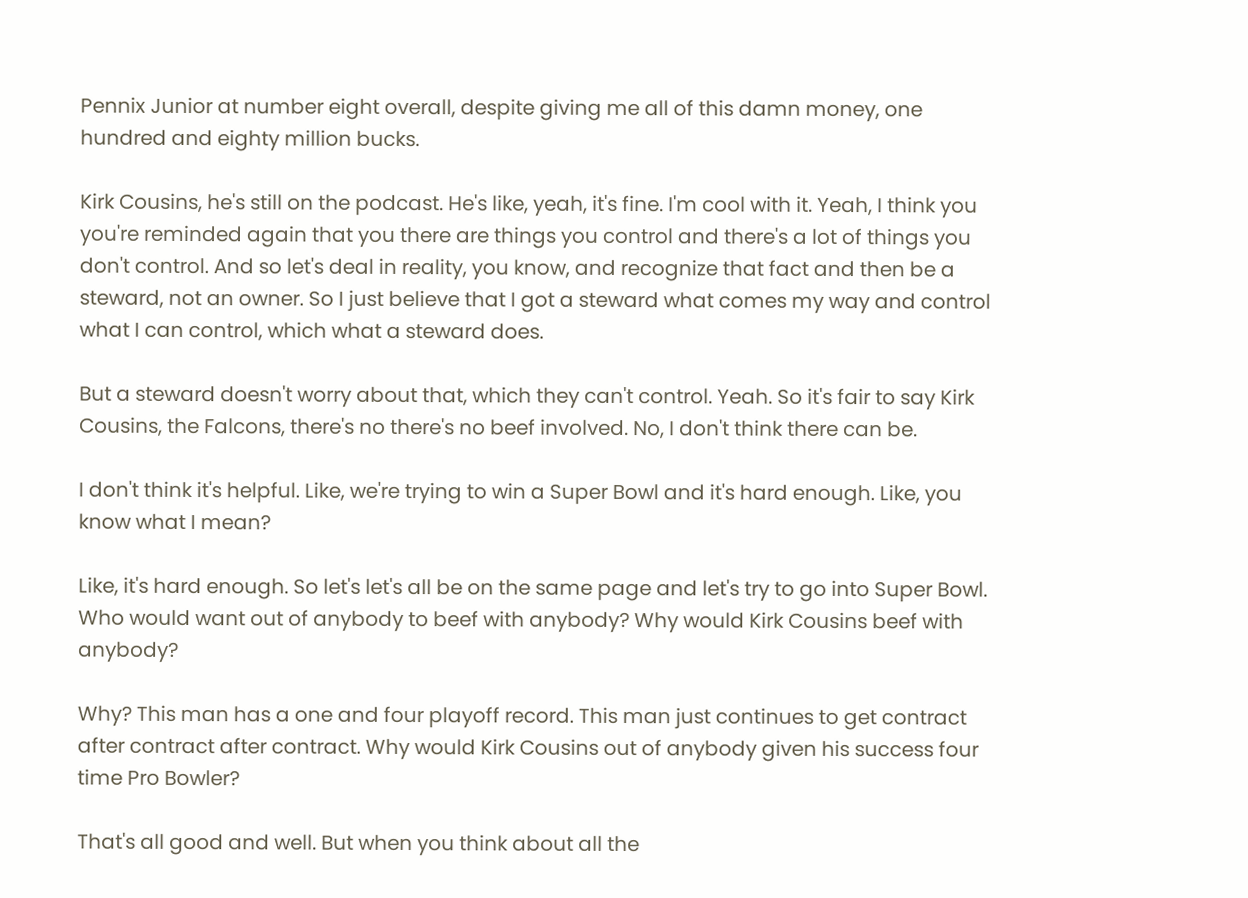Pennix Junior at number eight overall, despite giving me all of this damn money, one hundred and eighty million bucks.

Kirk Cousins, he's still on the podcast. He's like, yeah, it's fine. I'm cool with it. Yeah, I think you you're reminded again that you there are things you control and there's a lot of things you don't control. And so let's deal in reality, you know, and recognize that fact and then be a steward, not an owner. So I just believe that I got a steward what comes my way and control what I can control, which what a steward does.

But a steward doesn't worry about that, which they can't control. Yeah. So it's fair to say Kirk Cousins, the Falcons, there's no there's no beef involved. No, I don't think there can be.

I don't think it's helpful. Like, we're trying to win a Super Bowl and it's hard enough. Like, you know what I mean?

Like, it's hard enough. So let's let's all be on the same page and let's try to go into Super Bowl. Who would want out of anybody to beef with anybody? Why would Kirk Cousins beef with anybody?

Why? This man has a one and four playoff record. This man just continues to get contract after contract after contract. Why would Kirk Cousins out of anybody given his success four time Pro Bowler?

That's all good and well. But when you think about all the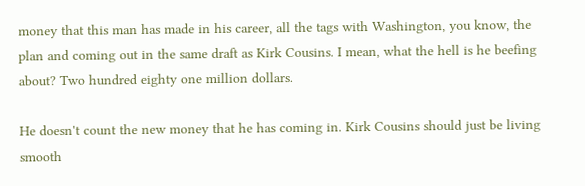money that this man has made in his career, all the tags with Washington, you know, the plan and coming out in the same draft as Kirk Cousins. I mean, what the hell is he beefing about? Two hundred eighty one million dollars.

He doesn't count the new money that he has coming in. Kirk Cousins should just be living smooth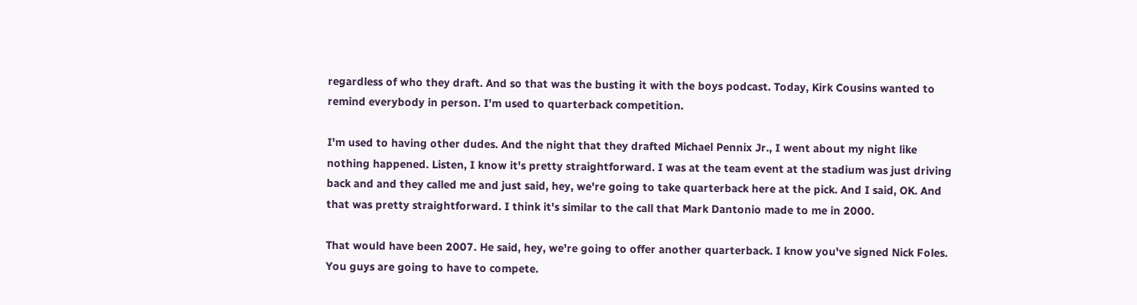regardless of who they draft. And so that was the busting it with the boys podcast. Today, Kirk Cousins wanted to remind everybody in person. I'm used to quarterback competition.

I'm used to having other dudes. And the night that they drafted Michael Pennix Jr., I went about my night like nothing happened. Listen, I know it's pretty straightforward. I was at the team event at the stadium was just driving back and and they called me and just said, hey, we're going to take quarterback here at the pick. And I said, OK. And that was pretty straightforward. I think it's similar to the call that Mark Dantonio made to me in 2000.

That would have been 2007. He said, hey, we're going to offer another quarterback. I know you've signed Nick Foles. You guys are going to have to compete.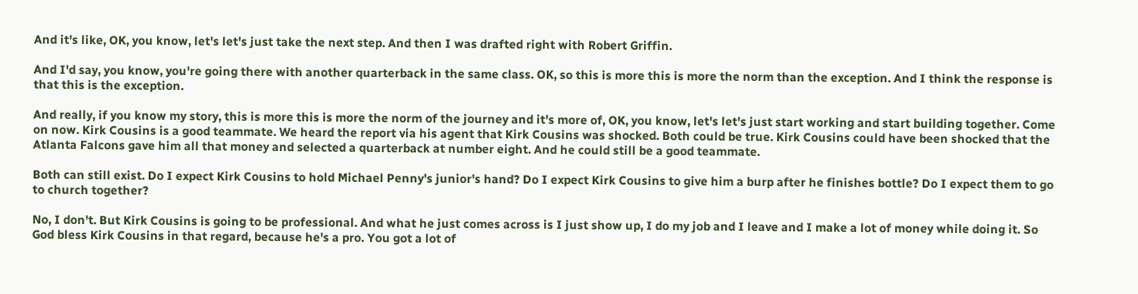And it's like, OK, you know, let's let's just take the next step. And then I was drafted right with Robert Griffin.

And I'd say, you know, you're going there with another quarterback in the same class. OK, so this is more this is more the norm than the exception. And I think the response is that this is the exception.

And really, if you know my story, this is more this is more the norm of the journey and it's more of, OK, you know, let's let's just start working and start building together. Come on now. Kirk Cousins is a good teammate. We heard the report via his agent that Kirk Cousins was shocked. Both could be true. Kirk Cousins could have been shocked that the Atlanta Falcons gave him all that money and selected a quarterback at number eight. And he could still be a good teammate.

Both can still exist. Do I expect Kirk Cousins to hold Michael Penny's junior's hand? Do I expect Kirk Cousins to give him a burp after he finishes bottle? Do I expect them to go to church together?

No, I don't. But Kirk Cousins is going to be professional. And what he just comes across is I just show up, I do my job and I leave and I make a lot of money while doing it. So God bless Kirk Cousins in that regard, because he's a pro. You got a lot of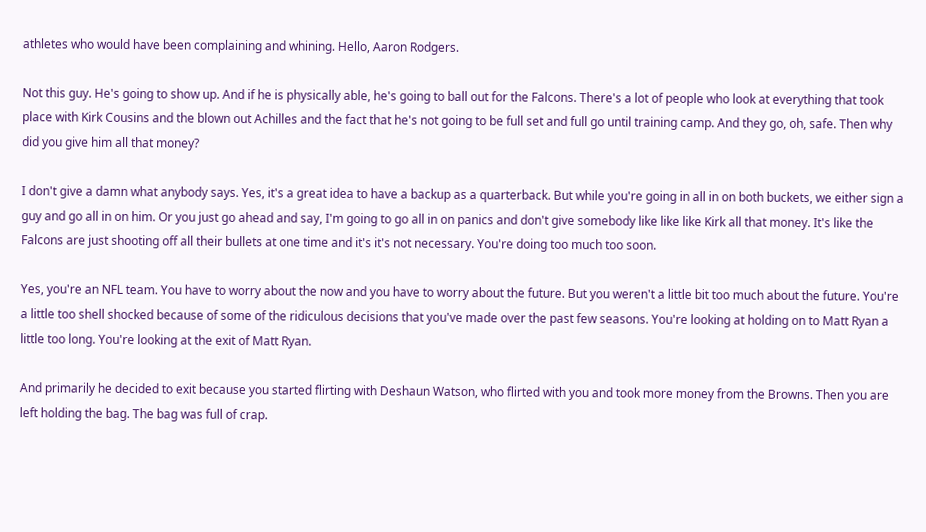athletes who would have been complaining and whining. Hello, Aaron Rodgers.

Not this guy. He's going to show up. And if he is physically able, he's going to ball out for the Falcons. There's a lot of people who look at everything that took place with Kirk Cousins and the blown out Achilles and the fact that he's not going to be full set and full go until training camp. And they go, oh, safe. Then why did you give him all that money?

I don't give a damn what anybody says. Yes, it's a great idea to have a backup as a quarterback. But while you're going in all in on both buckets, we either sign a guy and go all in on him. Or you just go ahead and say, I'm going to go all in on panics and don't give somebody like like like Kirk all that money. It's like the Falcons are just shooting off all their bullets at one time and it's it's not necessary. You're doing too much too soon.

Yes, you're an NFL team. You have to worry about the now and you have to worry about the future. But you weren't a little bit too much about the future. You're a little too shell shocked because of some of the ridiculous decisions that you've made over the past few seasons. You're looking at holding on to Matt Ryan a little too long. You're looking at the exit of Matt Ryan.

And primarily he decided to exit because you started flirting with Deshaun Watson, who flirted with you and took more money from the Browns. Then you are left holding the bag. The bag was full of crap.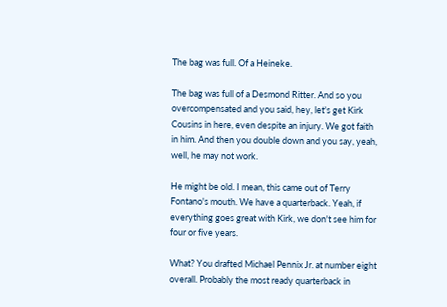The bag was full. Of a Heineke.

The bag was full of a Desmond Ritter. And so you overcompensated and you said, hey, let's get Kirk Cousins in here, even despite an injury. We got faith in him. And then you double down and you say, yeah, well, he may not work.

He might be old. I mean, this came out of Terry Fontano's mouth. We have a quarterback. Yeah, if everything goes great with Kirk, we don't see him for four or five years.

What? You drafted Michael Pennix Jr. at number eight overall. Probably the most ready quarterback in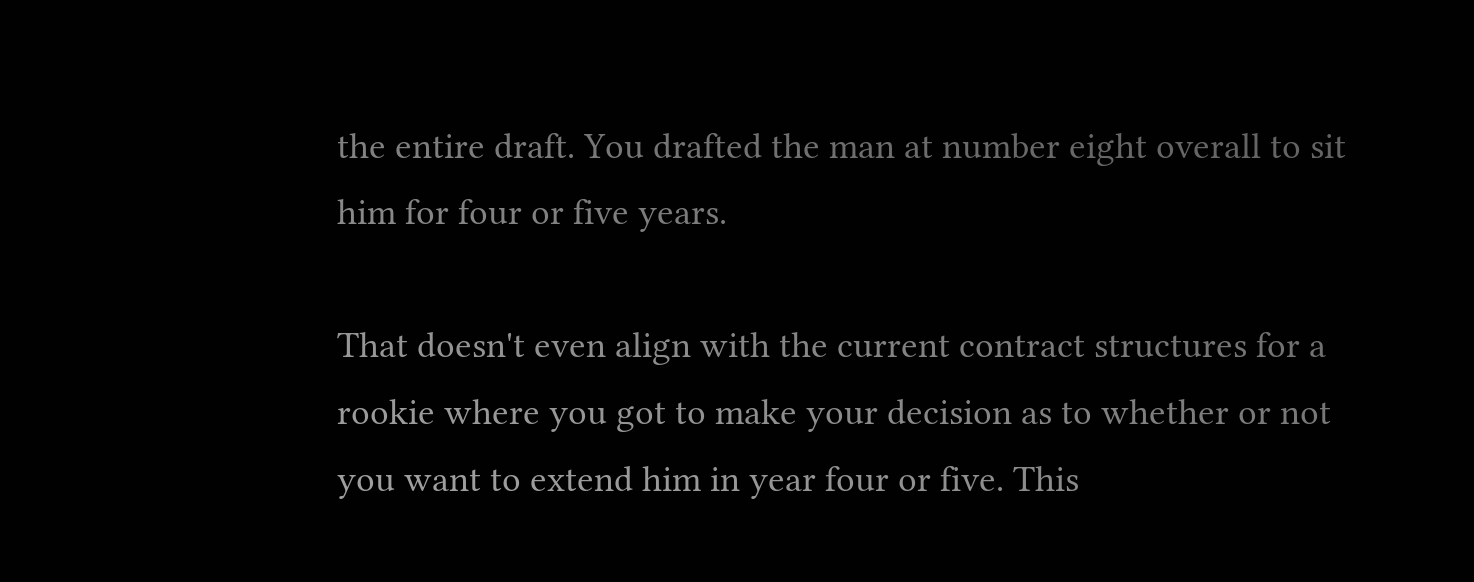the entire draft. You drafted the man at number eight overall to sit him for four or five years.

That doesn't even align with the current contract structures for a rookie where you got to make your decision as to whether or not you want to extend him in year four or five. This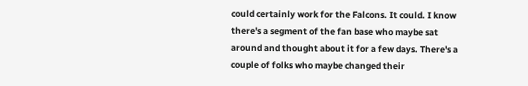could certainly work for the Falcons. It could. I know there's a segment of the fan base who maybe sat around and thought about it for a few days. There's a couple of folks who maybe changed their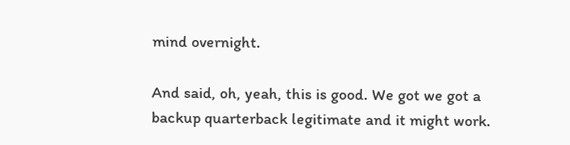mind overnight.

And said, oh, yeah, this is good. We got we got a backup quarterback legitimate and it might work.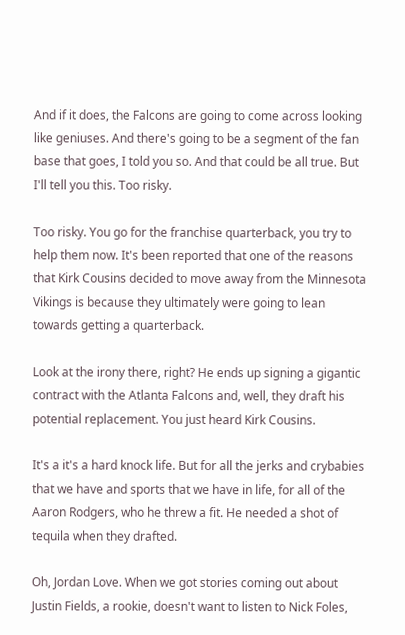And if it does, the Falcons are going to come across looking like geniuses. And there's going to be a segment of the fan base that goes, I told you so. And that could be all true. But I'll tell you this. Too risky.

Too risky. You go for the franchise quarterback, you try to help them now. It's been reported that one of the reasons that Kirk Cousins decided to move away from the Minnesota Vikings is because they ultimately were going to lean towards getting a quarterback.

Look at the irony there, right? He ends up signing a gigantic contract with the Atlanta Falcons and, well, they draft his potential replacement. You just heard Kirk Cousins.

It's a it's a hard knock life. But for all the jerks and crybabies that we have and sports that we have in life, for all of the Aaron Rodgers, who he threw a fit. He needed a shot of tequila when they drafted.

Oh, Jordan Love. When we got stories coming out about Justin Fields, a rookie, doesn't want to listen to Nick Foles,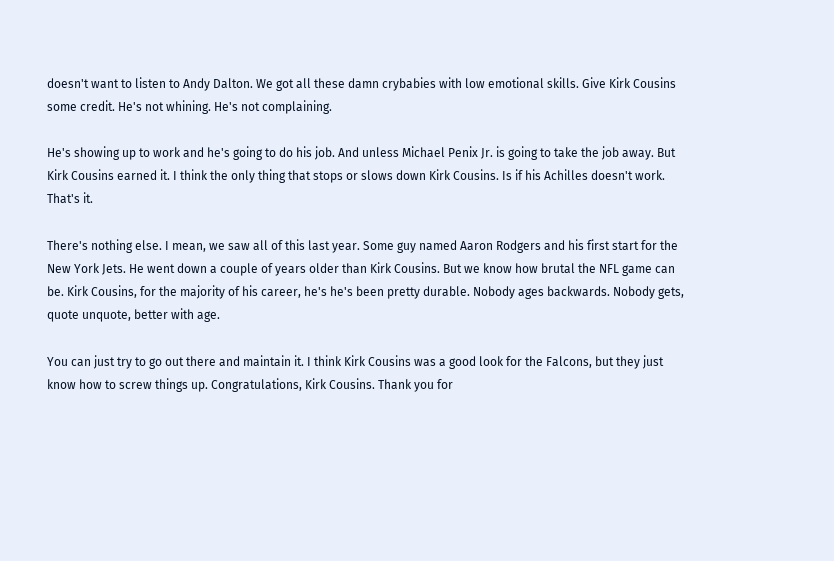doesn't want to listen to Andy Dalton. We got all these damn crybabies with low emotional skills. Give Kirk Cousins some credit. He's not whining. He's not complaining.

He's showing up to work and he's going to do his job. And unless Michael Penix Jr. is going to take the job away. But Kirk Cousins earned it. I think the only thing that stops or slows down Kirk Cousins. Is if his Achilles doesn't work. That's it.

There's nothing else. I mean, we saw all of this last year. Some guy named Aaron Rodgers and his first start for the New York Jets. He went down a couple of years older than Kirk Cousins. But we know how brutal the NFL game can be. Kirk Cousins, for the majority of his career, he's he's been pretty durable. Nobody ages backwards. Nobody gets, quote unquote, better with age.

You can just try to go out there and maintain it. I think Kirk Cousins was a good look for the Falcons, but they just know how to screw things up. Congratulations, Kirk Cousins. Thank you for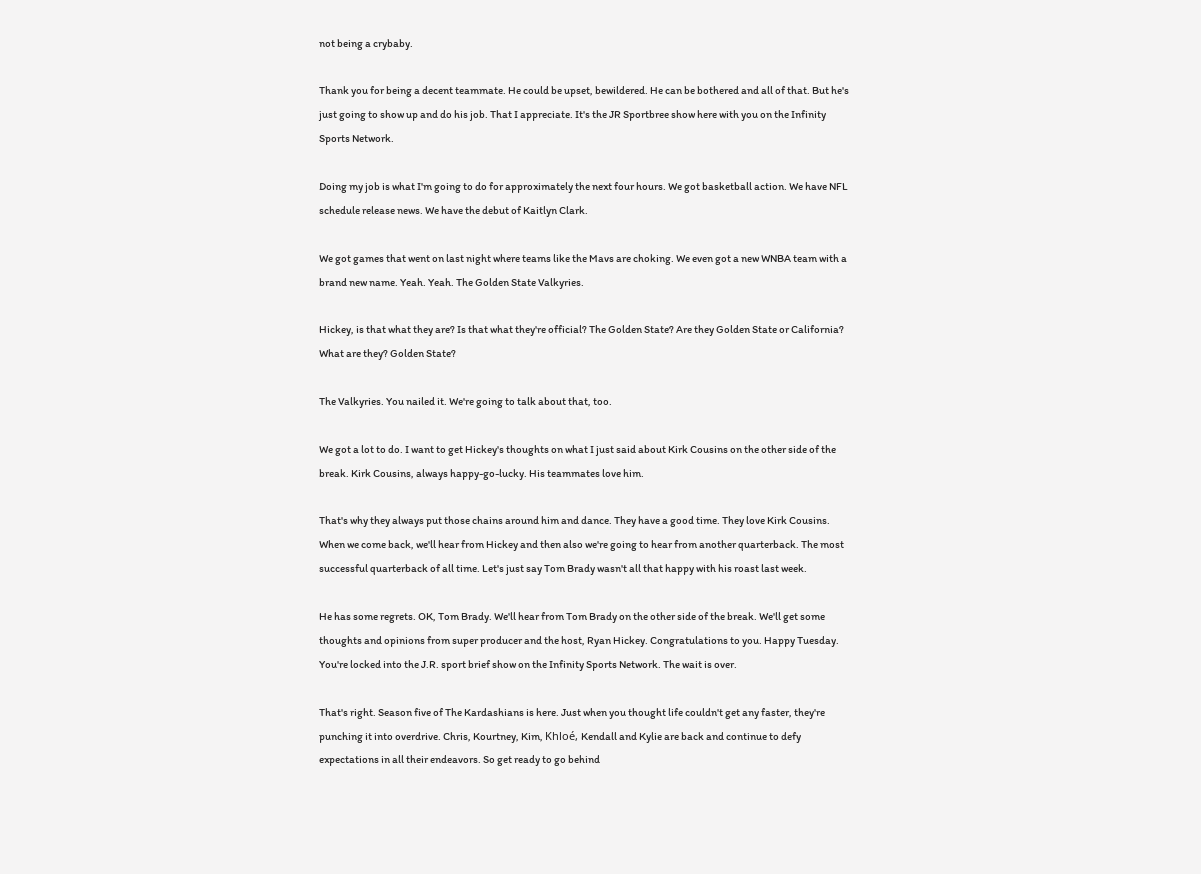not being a crybaby.

Thank you for being a decent teammate. He could be upset, bewildered. He can be bothered and all of that. But he's just going to show up and do his job. That I appreciate. It's the JR Sportbree show here with you on the Infinity Sports Network.

Doing my job is what I'm going to do for approximately the next four hours. We got basketball action. We have NFL schedule release news. We have the debut of Kaitlyn Clark.

We got games that went on last night where teams like the Mavs are choking. We even got a new WNBA team with a brand new name. Yeah. Yeah. The Golden State Valkyries.

Hickey, is that what they are? Is that what they're official? The Golden State? Are they Golden State or California? What are they? Golden State?

The Valkyries. You nailed it. We're going to talk about that, too.

We got a lot to do. I want to get Hickey's thoughts on what I just said about Kirk Cousins on the other side of the break. Kirk Cousins, always happy-go-lucky. His teammates love him.

That's why they always put those chains around him and dance. They have a good time. They love Kirk Cousins. When we come back, we'll hear from Hickey and then also we're going to hear from another quarterback. The most successful quarterback of all time. Let's just say Tom Brady wasn't all that happy with his roast last week.

He has some regrets. OK, Tom Brady. We'll hear from Tom Brady on the other side of the break. We'll get some thoughts and opinions from super producer and the host, Ryan Hickey. Congratulations to you. Happy Tuesday. You're locked into the J.R. sport brief show on the Infinity Sports Network. The wait is over.

That's right. Season five of The Kardashians is here. Just when you thought life couldn't get any faster, they're punching it into overdrive. Chris, Kourtney, Kim, Khloé, Kendall and Kylie are back and continue to defy expectations in all their endeavors. So get ready to go behind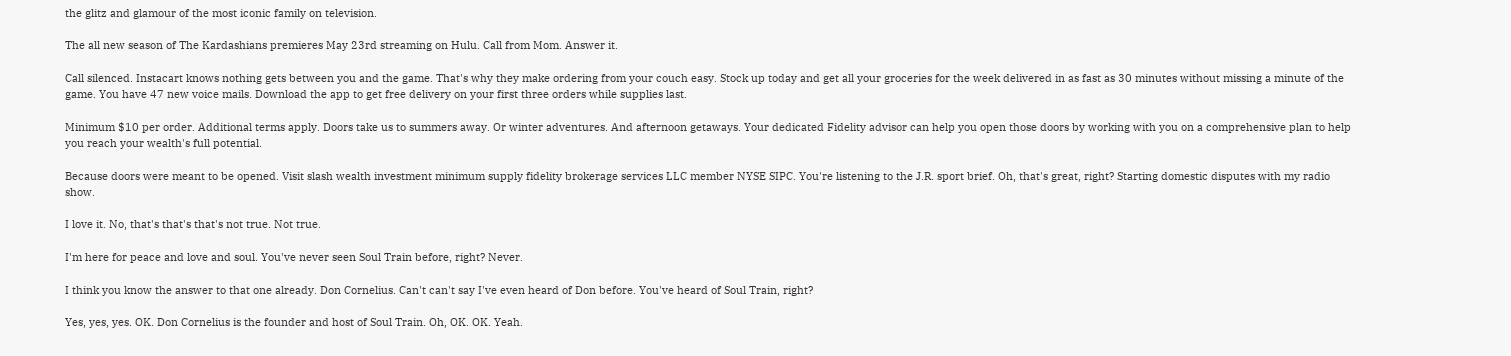the glitz and glamour of the most iconic family on television.

The all new season of The Kardashians premieres May 23rd streaming on Hulu. Call from Mom. Answer it.

Call silenced. Instacart knows nothing gets between you and the game. That's why they make ordering from your couch easy. Stock up today and get all your groceries for the week delivered in as fast as 30 minutes without missing a minute of the game. You have 47 new voice mails. Download the app to get free delivery on your first three orders while supplies last.

Minimum $10 per order. Additional terms apply. Doors take us to summers away. Or winter adventures. And afternoon getaways. Your dedicated Fidelity advisor can help you open those doors by working with you on a comprehensive plan to help you reach your wealth's full potential.

Because doors were meant to be opened. Visit slash wealth investment minimum supply fidelity brokerage services LLC member NYSE SIPC. You're listening to the J.R. sport brief. Oh, that's great, right? Starting domestic disputes with my radio show.

I love it. No, that's that's that's not true. Not true.

I'm here for peace and love and soul. You've never seen Soul Train before, right? Never.

I think you know the answer to that one already. Don Cornelius. Can't can't say I've even heard of Don before. You've heard of Soul Train, right?

Yes, yes, yes. OK. Don Cornelius is the founder and host of Soul Train. Oh, OK. OK. Yeah.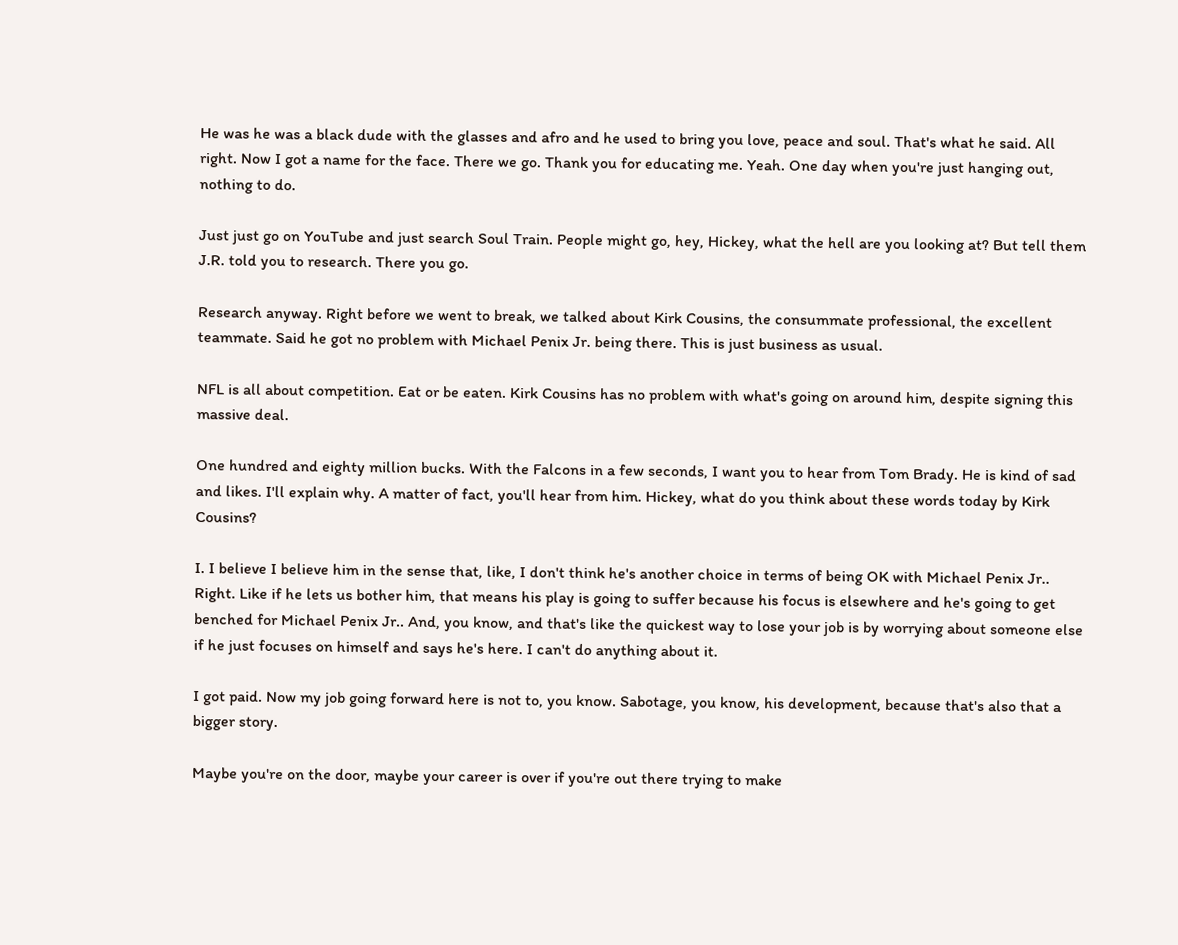He was he was a black dude with the glasses and afro and he used to bring you love, peace and soul. That's what he said. All right. Now I got a name for the face. There we go. Thank you for educating me. Yeah. One day when you're just hanging out, nothing to do.

Just just go on YouTube and just search Soul Train. People might go, hey, Hickey, what the hell are you looking at? But tell them J.R. told you to research. There you go.

Research anyway. Right before we went to break, we talked about Kirk Cousins, the consummate professional, the excellent teammate. Said he got no problem with Michael Penix Jr. being there. This is just business as usual.

NFL is all about competition. Eat or be eaten. Kirk Cousins has no problem with what's going on around him, despite signing this massive deal.

One hundred and eighty million bucks. With the Falcons in a few seconds, I want you to hear from Tom Brady. He is kind of sad and likes. I'll explain why. A matter of fact, you'll hear from him. Hickey, what do you think about these words today by Kirk Cousins?

I. I believe I believe him in the sense that, like, I don't think he's another choice in terms of being OK with Michael Penix Jr.. Right. Like if he lets us bother him, that means his play is going to suffer because his focus is elsewhere and he's going to get benched for Michael Penix Jr.. And, you know, and that's like the quickest way to lose your job is by worrying about someone else if he just focuses on himself and says he's here. I can't do anything about it.

I got paid. Now my job going forward here is not to, you know. Sabotage, you know, his development, because that's also that a bigger story.

Maybe you're on the door, maybe your career is over if you're out there trying to make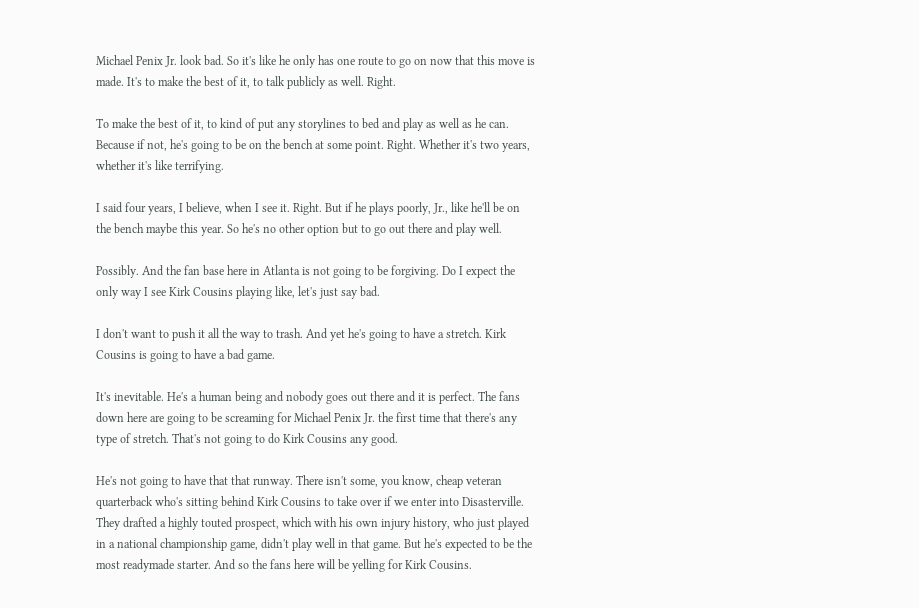Michael Penix Jr. look bad. So it's like he only has one route to go on now that this move is made. It's to make the best of it, to talk publicly as well. Right.

To make the best of it, to kind of put any storylines to bed and play as well as he can. Because if not, he's going to be on the bench at some point. Right. Whether it's two years, whether it's like terrifying.

I said four years, I believe, when I see it. Right. But if he plays poorly, Jr., like he'll be on the bench maybe this year. So he's no other option but to go out there and play well.

Possibly. And the fan base here in Atlanta is not going to be forgiving. Do I expect the only way I see Kirk Cousins playing like, let's just say bad.

I don't want to push it all the way to trash. And yet he's going to have a stretch. Kirk Cousins is going to have a bad game.

It's inevitable. He's a human being and nobody goes out there and it is perfect. The fans down here are going to be screaming for Michael Penix Jr. the first time that there's any type of stretch. That's not going to do Kirk Cousins any good.

He's not going to have that that runway. There isn't some, you know, cheap veteran quarterback who's sitting behind Kirk Cousins to take over if we enter into Disasterville. They drafted a highly touted prospect, which with his own injury history, who just played in a national championship game, didn't play well in that game. But he's expected to be the most readymade starter. And so the fans here will be yelling for Kirk Cousins.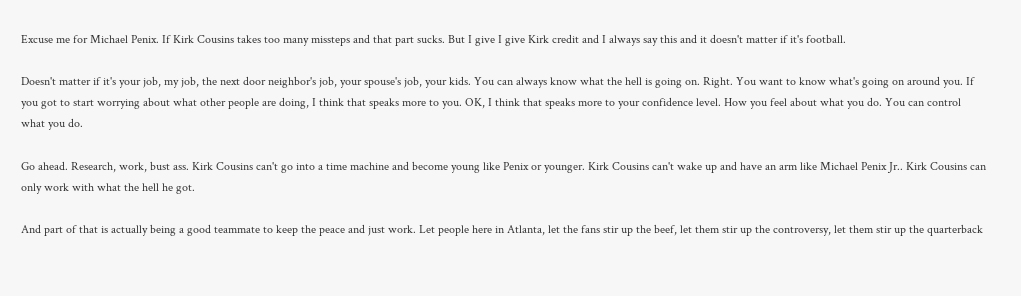Excuse me for Michael Penix. If Kirk Cousins takes too many missteps and that part sucks. But I give I give Kirk credit and I always say this and it doesn't matter if it's football.

Doesn't matter if it's your job, my job, the next door neighbor's job, your spouse's job, your kids. You can always know what the hell is going on. Right. You want to know what's going on around you. If you got to start worrying about what other people are doing, I think that speaks more to you. OK, I think that speaks more to your confidence level. How you feel about what you do. You can control what you do.

Go ahead. Research, work, bust ass. Kirk Cousins can't go into a time machine and become young like Penix or younger. Kirk Cousins can't wake up and have an arm like Michael Penix Jr.. Kirk Cousins can only work with what the hell he got.

And part of that is actually being a good teammate to keep the peace and just work. Let people here in Atlanta, let the fans stir up the beef, let them stir up the controversy, let them stir up the quarterback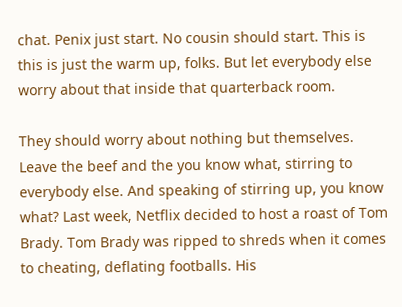chat. Penix just start. No cousin should start. This is this is just the warm up, folks. But let everybody else worry about that inside that quarterback room.

They should worry about nothing but themselves. Leave the beef and the you know what, stirring to everybody else. And speaking of stirring up, you know what? Last week, Netflix decided to host a roast of Tom Brady. Tom Brady was ripped to shreds when it comes to cheating, deflating footballs. His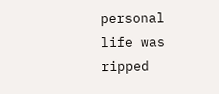personal life was ripped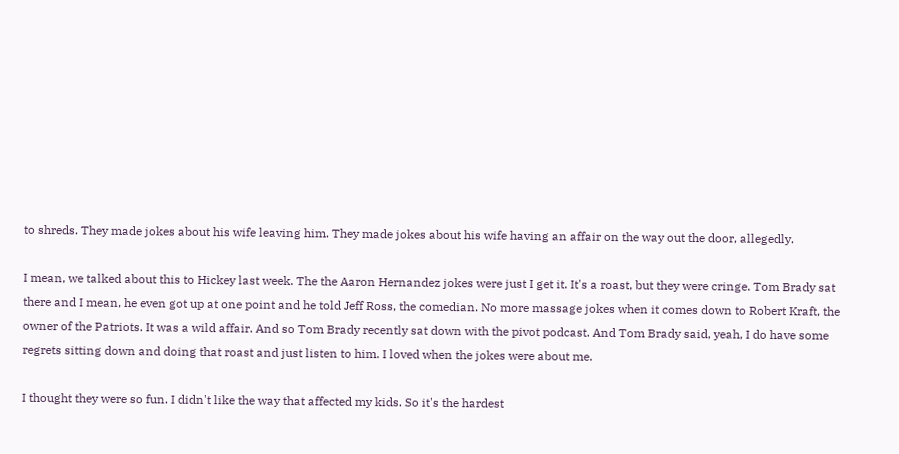to shreds. They made jokes about his wife leaving him. They made jokes about his wife having an affair on the way out the door, allegedly.

I mean, we talked about this to Hickey last week. The the Aaron Hernandez jokes were just I get it. It's a roast, but they were cringe. Tom Brady sat there and I mean, he even got up at one point and he told Jeff Ross, the comedian. No more massage jokes when it comes down to Robert Kraft, the owner of the Patriots. It was a wild affair. And so Tom Brady recently sat down with the pivot podcast. And Tom Brady said, yeah, I do have some regrets sitting down and doing that roast and just listen to him. I loved when the jokes were about me.

I thought they were so fun. I didn't like the way that affected my kids. So it's the hardest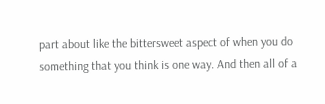part about like the bittersweet aspect of when you do something that you think is one way. And then all of a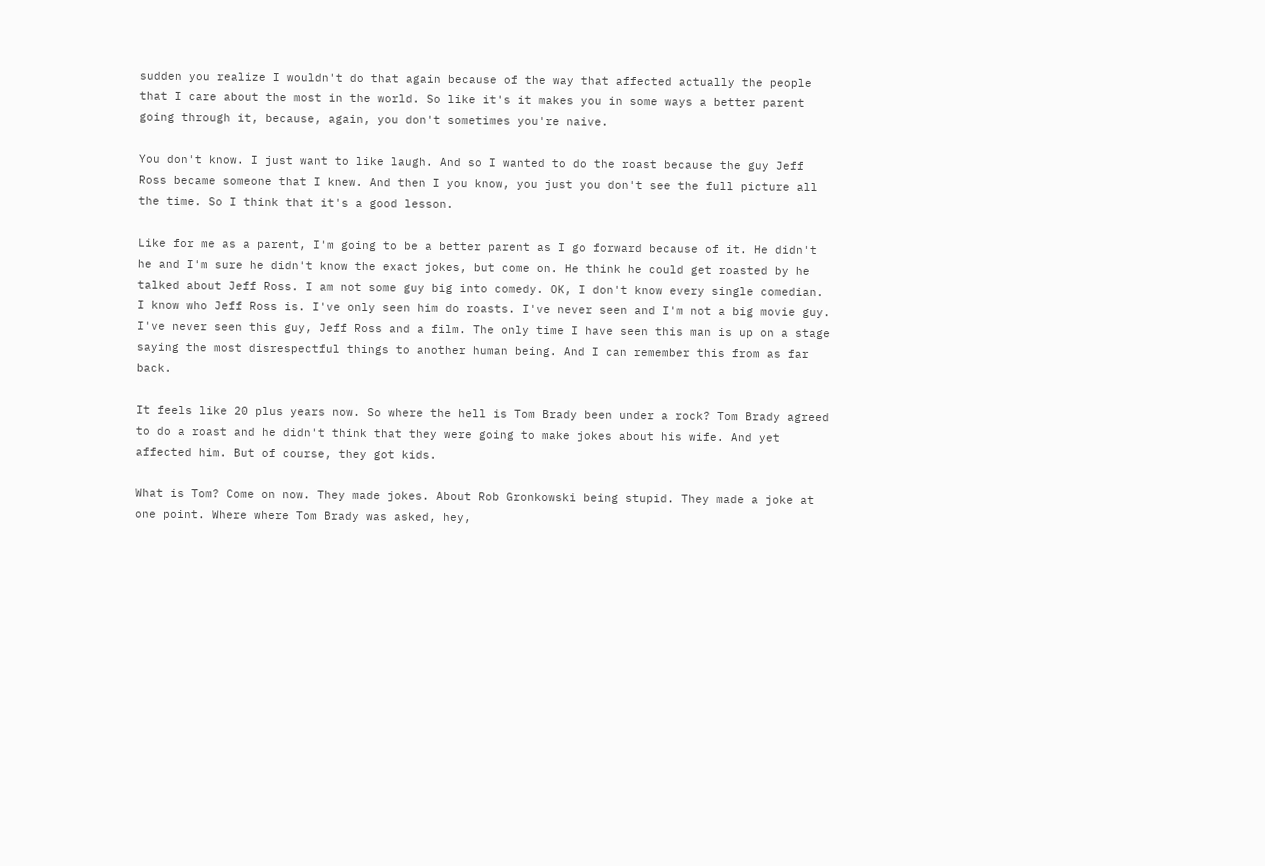sudden you realize I wouldn't do that again because of the way that affected actually the people that I care about the most in the world. So like it's it makes you in some ways a better parent going through it, because, again, you don't sometimes you're naive.

You don't know. I just want to like laugh. And so I wanted to do the roast because the guy Jeff Ross became someone that I knew. And then I you know, you just you don't see the full picture all the time. So I think that it's a good lesson.

Like for me as a parent, I'm going to be a better parent as I go forward because of it. He didn't he and I'm sure he didn't know the exact jokes, but come on. He think he could get roasted by he talked about Jeff Ross. I am not some guy big into comedy. OK, I don't know every single comedian. I know who Jeff Ross is. I've only seen him do roasts. I've never seen and I'm not a big movie guy. I've never seen this guy, Jeff Ross and a film. The only time I have seen this man is up on a stage saying the most disrespectful things to another human being. And I can remember this from as far back.

It feels like 20 plus years now. So where the hell is Tom Brady been under a rock? Tom Brady agreed to do a roast and he didn't think that they were going to make jokes about his wife. And yet affected him. But of course, they got kids.

What is Tom? Come on now. They made jokes. About Rob Gronkowski being stupid. They made a joke at one point. Where where Tom Brady was asked, hey,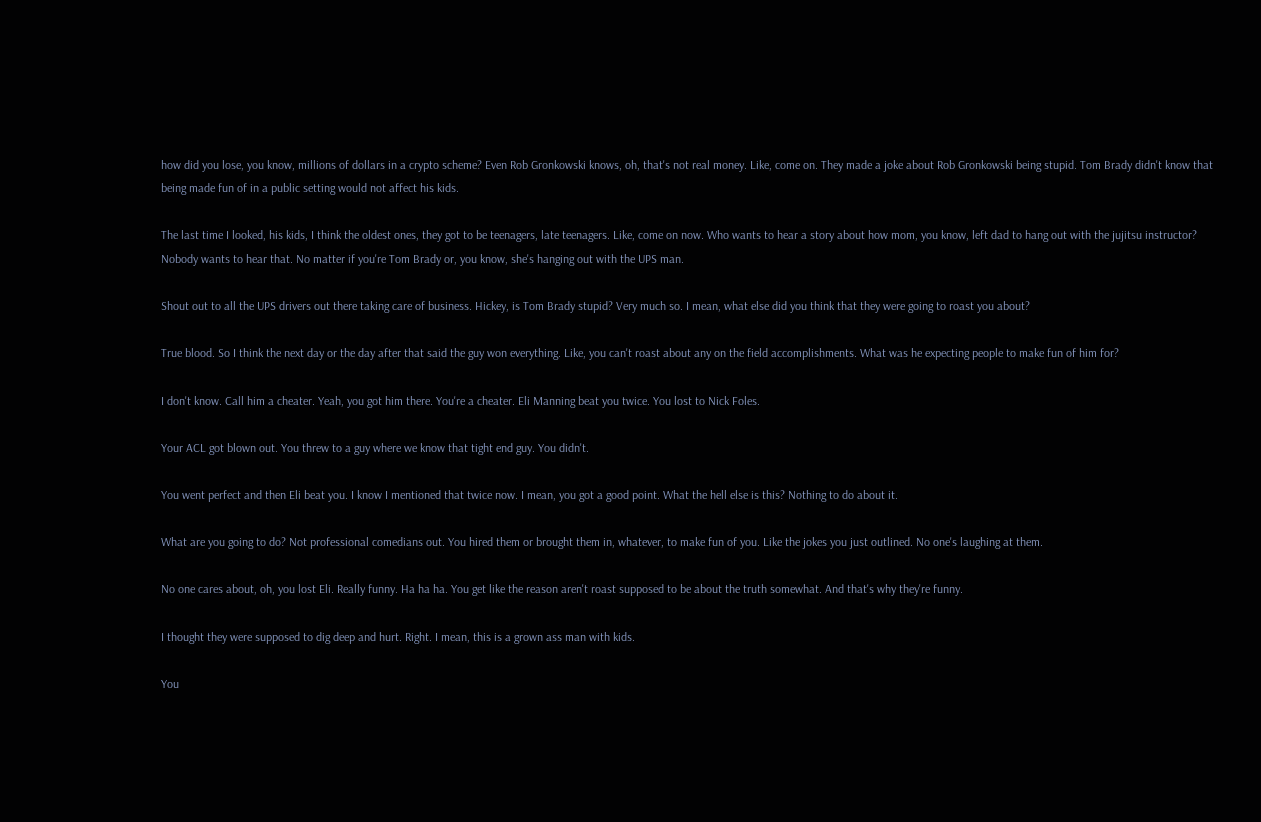how did you lose, you know, millions of dollars in a crypto scheme? Even Rob Gronkowski knows, oh, that's not real money. Like, come on. They made a joke about Rob Gronkowski being stupid. Tom Brady didn't know that being made fun of in a public setting would not affect his kids.

The last time I looked, his kids, I think the oldest ones, they got to be teenagers, late teenagers. Like, come on now. Who wants to hear a story about how mom, you know, left dad to hang out with the jujitsu instructor? Nobody wants to hear that. No matter if you're Tom Brady or, you know, she's hanging out with the UPS man.

Shout out to all the UPS drivers out there taking care of business. Hickey, is Tom Brady stupid? Very much so. I mean, what else did you think that they were going to roast you about?

True blood. So I think the next day or the day after that said the guy won everything. Like, you can't roast about any on the field accomplishments. What was he expecting people to make fun of him for?

I don't know. Call him a cheater. Yeah, you got him there. You're a cheater. Eli Manning beat you twice. You lost to Nick Foles.

Your ACL got blown out. You threw to a guy where we know that tight end guy. You didn't.

You went perfect and then Eli beat you. I know I mentioned that twice now. I mean, you got a good point. What the hell else is this? Nothing to do about it.

What are you going to do? Not professional comedians out. You hired them or brought them in, whatever, to make fun of you. Like the jokes you just outlined. No one's laughing at them.

No one cares about, oh, you lost Eli. Really funny. Ha ha ha. You get like the reason aren't roast supposed to be about the truth somewhat. And that's why they're funny.

I thought they were supposed to dig deep and hurt. Right. I mean, this is a grown ass man with kids.

You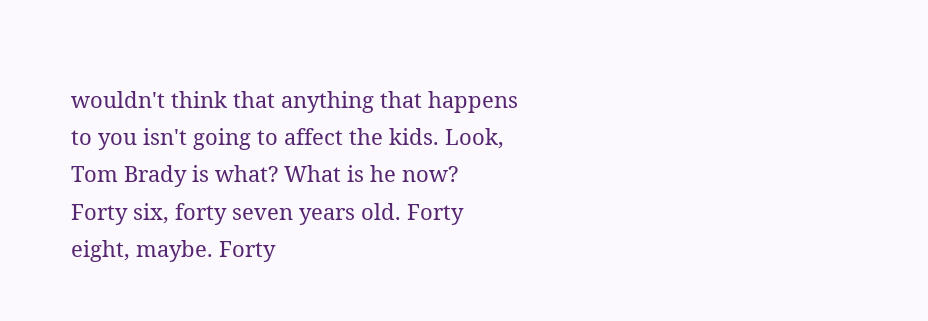wouldn't think that anything that happens to you isn't going to affect the kids. Look, Tom Brady is what? What is he now? Forty six, forty seven years old. Forty eight, maybe. Forty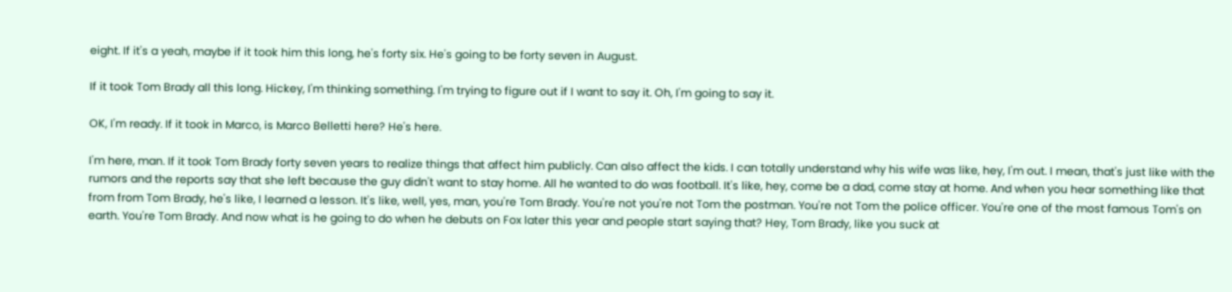eight. If it's a yeah, maybe if it took him this long, he's forty six. He's going to be forty seven in August.

If it took Tom Brady all this long. Hickey, I'm thinking something. I'm trying to figure out if I want to say it. Oh, I'm going to say it.

OK, I'm ready. If it took in Marco, is Marco Belletti here? He's here.

I'm here, man. If it took Tom Brady forty seven years to realize things that affect him publicly. Can also affect the kids. I can totally understand why his wife was like, hey, I'm out. I mean, that's just like with the rumors and the reports say that she left because the guy didn't want to stay home. All he wanted to do was football. It's like, hey, come be a dad, come stay at home. And when you hear something like that from from Tom Brady, he's like, I learned a lesson. It's like, well, yes, man, you're Tom Brady. You're not you're not Tom the postman. You're not Tom the police officer. You're one of the most famous Tom's on earth. You're Tom Brady. And now what is he going to do when he debuts on Fox later this year and people start saying that? Hey, Tom Brady, like you suck at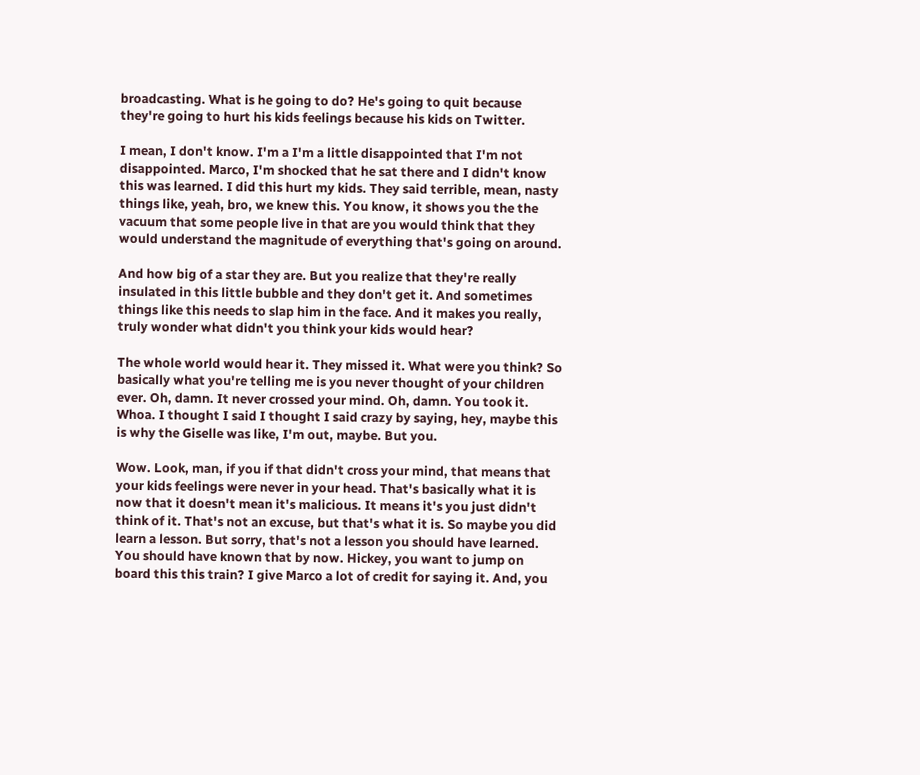broadcasting. What is he going to do? He's going to quit because they're going to hurt his kids feelings because his kids on Twitter.

I mean, I don't know. I'm a I'm a little disappointed that I'm not disappointed. Marco, I'm shocked that he sat there and I didn't know this was learned. I did this hurt my kids. They said terrible, mean, nasty things like, yeah, bro, we knew this. You know, it shows you the the vacuum that some people live in that are you would think that they would understand the magnitude of everything that's going on around.

And how big of a star they are. But you realize that they're really insulated in this little bubble and they don't get it. And sometimes things like this needs to slap him in the face. And it makes you really, truly wonder what didn't you think your kids would hear?

The whole world would hear it. They missed it. What were you think? So basically what you're telling me is you never thought of your children ever. Oh, damn. It never crossed your mind. Oh, damn. You took it. Whoa. I thought I said I thought I said crazy by saying, hey, maybe this is why the Giselle was like, I'm out, maybe. But you.

Wow. Look, man, if you if that didn't cross your mind, that means that your kids feelings were never in your head. That's basically what it is now that it doesn't mean it's malicious. It means it's you just didn't think of it. That's not an excuse, but that's what it is. So maybe you did learn a lesson. But sorry, that's not a lesson you should have learned. You should have known that by now. Hickey, you want to jump on board this this train? I give Marco a lot of credit for saying it. And, you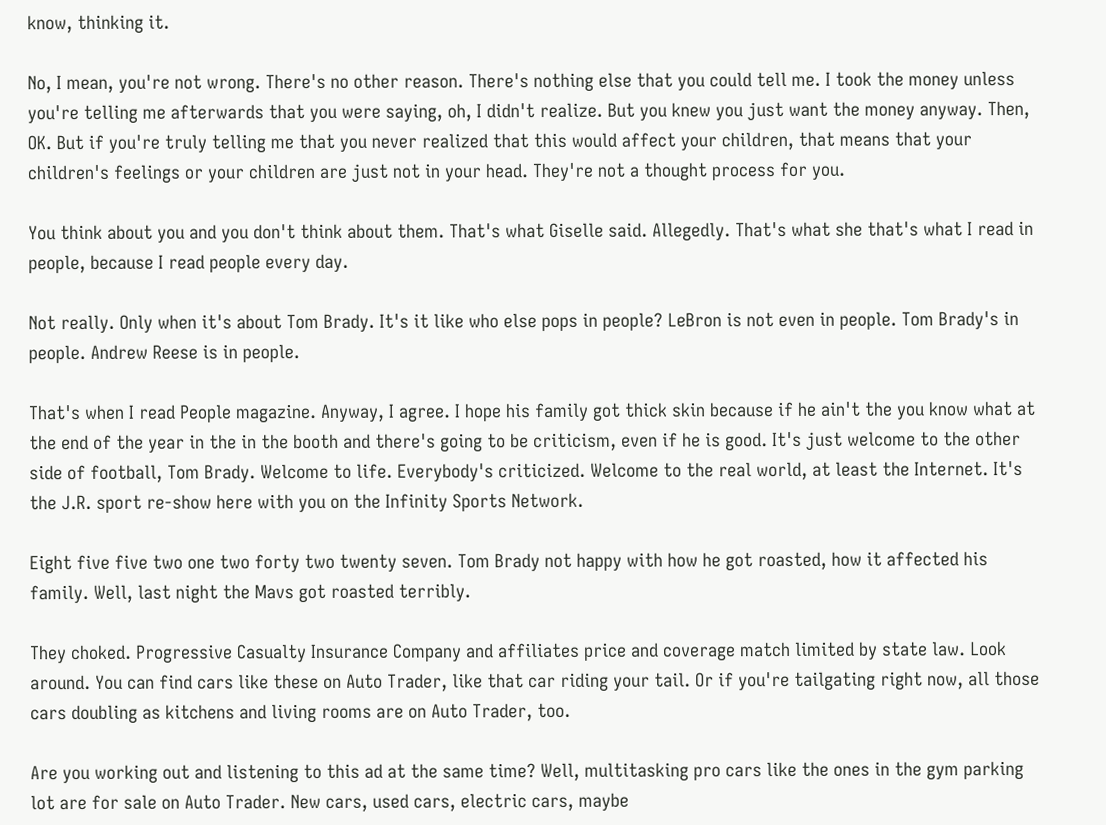know, thinking it.

No, I mean, you're not wrong. There's no other reason. There's nothing else that you could tell me. I took the money unless you're telling me afterwards that you were saying, oh, I didn't realize. But you knew you just want the money anyway. Then, OK. But if you're truly telling me that you never realized that this would affect your children, that means that your children's feelings or your children are just not in your head. They're not a thought process for you.

You think about you and you don't think about them. That's what Giselle said. Allegedly. That's what she that's what I read in people, because I read people every day.

Not really. Only when it's about Tom Brady. It's it like who else pops in people? LeBron is not even in people. Tom Brady's in people. Andrew Reese is in people.

That's when I read People magazine. Anyway, I agree. I hope his family got thick skin because if he ain't the you know what at the end of the year in the in the booth and there's going to be criticism, even if he is good. It's just welcome to the other side of football, Tom Brady. Welcome to life. Everybody's criticized. Welcome to the real world, at least the Internet. It's the J.R. sport re-show here with you on the Infinity Sports Network.

Eight five five two one two forty two twenty seven. Tom Brady not happy with how he got roasted, how it affected his family. Well, last night the Mavs got roasted terribly.

They choked. Progressive Casualty Insurance Company and affiliates price and coverage match limited by state law. Look around. You can find cars like these on Auto Trader, like that car riding your tail. Or if you're tailgating right now, all those cars doubling as kitchens and living rooms are on Auto Trader, too.

Are you working out and listening to this ad at the same time? Well, multitasking pro cars like the ones in the gym parking lot are for sale on Auto Trader. New cars, used cars, electric cars, maybe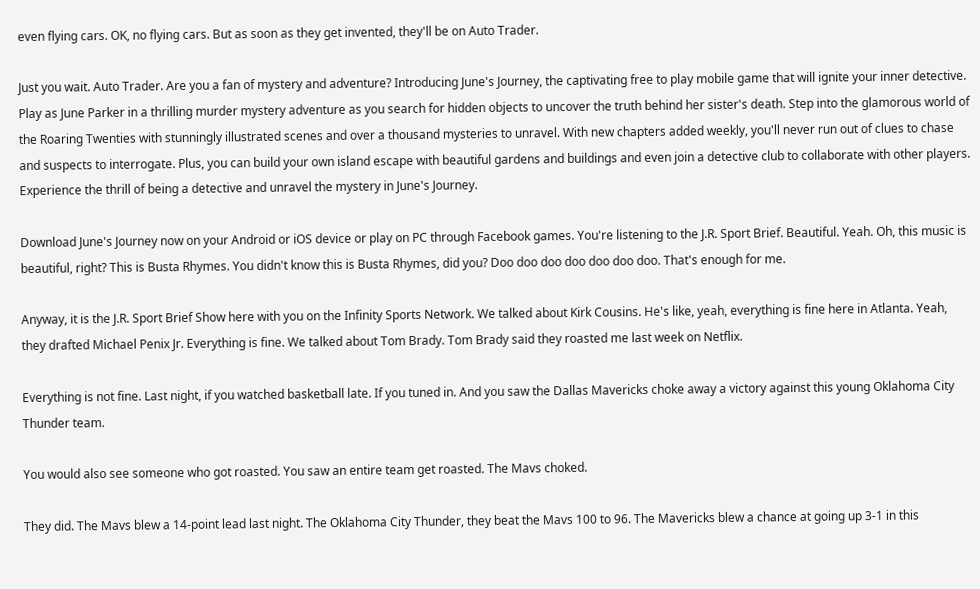even flying cars. OK, no flying cars. But as soon as they get invented, they'll be on Auto Trader.

Just you wait. Auto Trader. Are you a fan of mystery and adventure? Introducing June's Journey, the captivating free to play mobile game that will ignite your inner detective. Play as June Parker in a thrilling murder mystery adventure as you search for hidden objects to uncover the truth behind her sister's death. Step into the glamorous world of the Roaring Twenties with stunningly illustrated scenes and over a thousand mysteries to unravel. With new chapters added weekly, you'll never run out of clues to chase and suspects to interrogate. Plus, you can build your own island escape with beautiful gardens and buildings and even join a detective club to collaborate with other players. Experience the thrill of being a detective and unravel the mystery in June's Journey.

Download June's Journey now on your Android or iOS device or play on PC through Facebook games. You're listening to the J.R. Sport Brief. Beautiful. Yeah. Oh, this music is beautiful, right? This is Busta Rhymes. You didn't know this is Busta Rhymes, did you? Doo doo doo doo doo doo doo. That's enough for me.

Anyway, it is the J.R. Sport Brief Show here with you on the Infinity Sports Network. We talked about Kirk Cousins. He's like, yeah, everything is fine here in Atlanta. Yeah, they drafted Michael Penix Jr. Everything is fine. We talked about Tom Brady. Tom Brady said they roasted me last week on Netflix.

Everything is not fine. Last night, if you watched basketball late. If you tuned in. And you saw the Dallas Mavericks choke away a victory against this young Oklahoma City Thunder team.

You would also see someone who got roasted. You saw an entire team get roasted. The Mavs choked.

They did. The Mavs blew a 14-point lead last night. The Oklahoma City Thunder, they beat the Mavs 100 to 96. The Mavericks blew a chance at going up 3-1 in this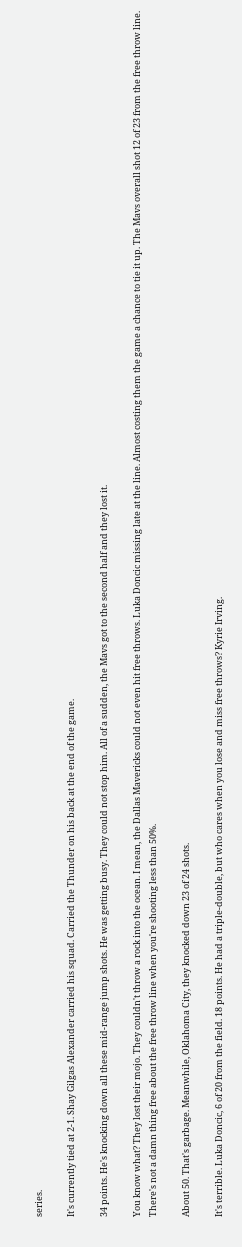series.

It's currently tied at 2-1. Shay Gilgas Alexander carried his squad. Carried the Thunder on his back at the end of the game.

34 points. He's knocking down all these mid-range jump shots. He was getting busy. They could not stop him. All of a sudden, the Mavs got to the second half and they lost it.

You know what? They lost their mojo. They couldn't throw a rock into the ocean. I mean, the Dallas Mavericks could not even hit free throws. Luka Doncic missing late at the line. Almost costing them the game a chance to tie it up. The Mavs overall shot 12 of 23 from the free throw line. There's not a damn thing free about the free throw line when you're shooting less than 50%.

About 50. That's garbage. Meanwhile, Oklahoma City, they knocked down 23 of 24 shots.

It's terrible. Luka Doncic, 6 of 20 from the field. 18 points. He had a triple-double, but who cares when you lose and miss free throws? Kyrie Irving.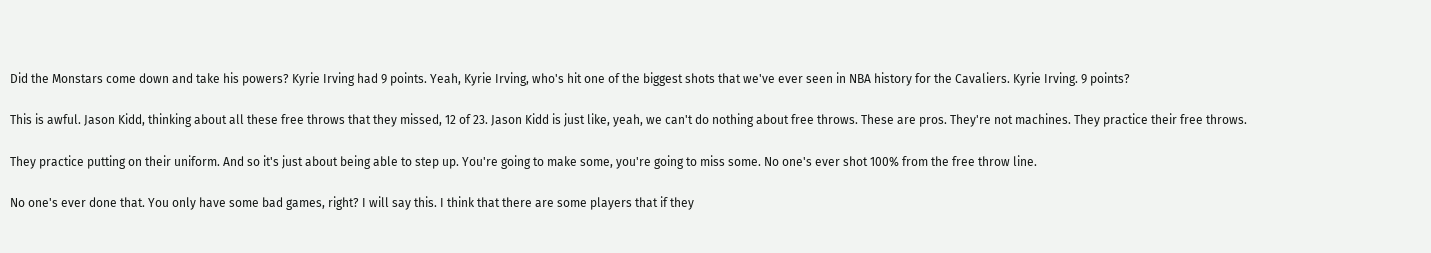Did the Monstars come down and take his powers? Kyrie Irving had 9 points. Yeah, Kyrie Irving, who's hit one of the biggest shots that we've ever seen in NBA history for the Cavaliers. Kyrie Irving. 9 points?

This is awful. Jason Kidd, thinking about all these free throws that they missed, 12 of 23. Jason Kidd is just like, yeah, we can't do nothing about free throws. These are pros. They're not machines. They practice their free throws.

They practice putting on their uniform. And so it's just about being able to step up. You're going to make some, you're going to miss some. No one's ever shot 100% from the free throw line.

No one's ever done that. You only have some bad games, right? I will say this. I think that there are some players that if they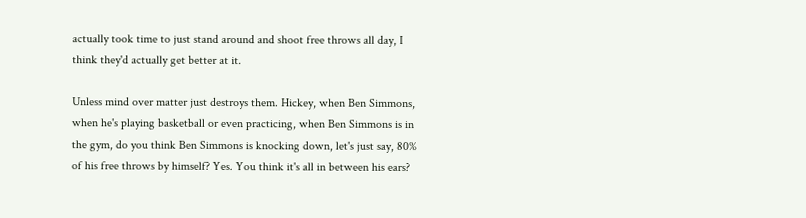actually took time to just stand around and shoot free throws all day, I think they'd actually get better at it.

Unless mind over matter just destroys them. Hickey, when Ben Simmons, when he's playing basketball or even practicing, when Ben Simmons is in the gym, do you think Ben Simmons is knocking down, let's just say, 80% of his free throws by himself? Yes. You think it's all in between his ears?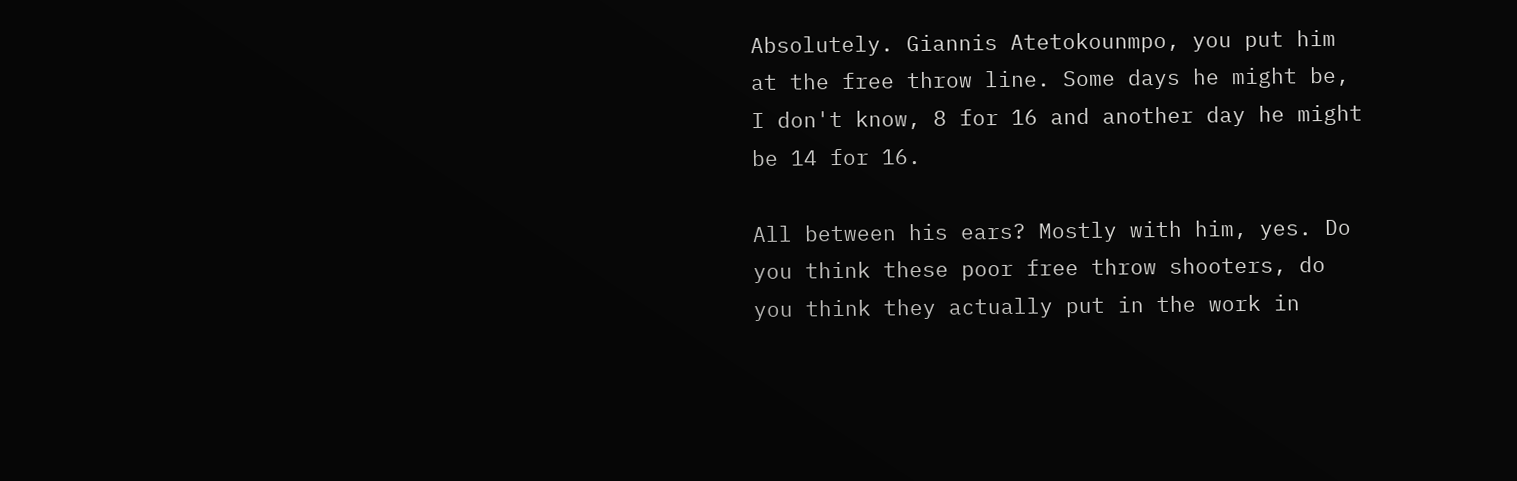Absolutely. Giannis Atetokounmpo, you put him at the free throw line. Some days he might be, I don't know, 8 for 16 and another day he might be 14 for 16.

All between his ears? Mostly with him, yes. Do you think these poor free throw shooters, do you think they actually put in the work in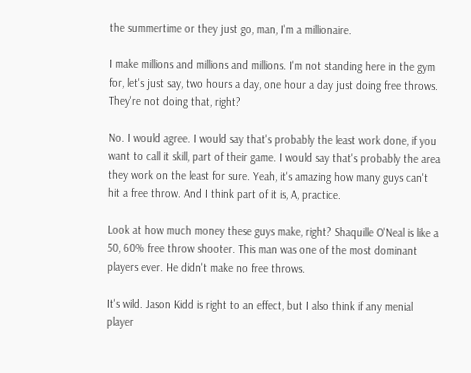the summertime or they just go, man, I'm a millionaire.

I make millions and millions and millions. I'm not standing here in the gym for, let's just say, two hours a day, one hour a day just doing free throws. They're not doing that, right?

No. I would agree. I would say that's probably the least work done, if you want to call it skill, part of their game. I would say that's probably the area they work on the least for sure. Yeah, it's amazing how many guys can't hit a free throw. And I think part of it is, A, practice.

Look at how much money these guys make, right? Shaquille O'Neal is like a 50, 60% free throw shooter. This man was one of the most dominant players ever. He didn't make no free throws.

It's wild. Jason Kidd is right to an effect, but I also think if any menial player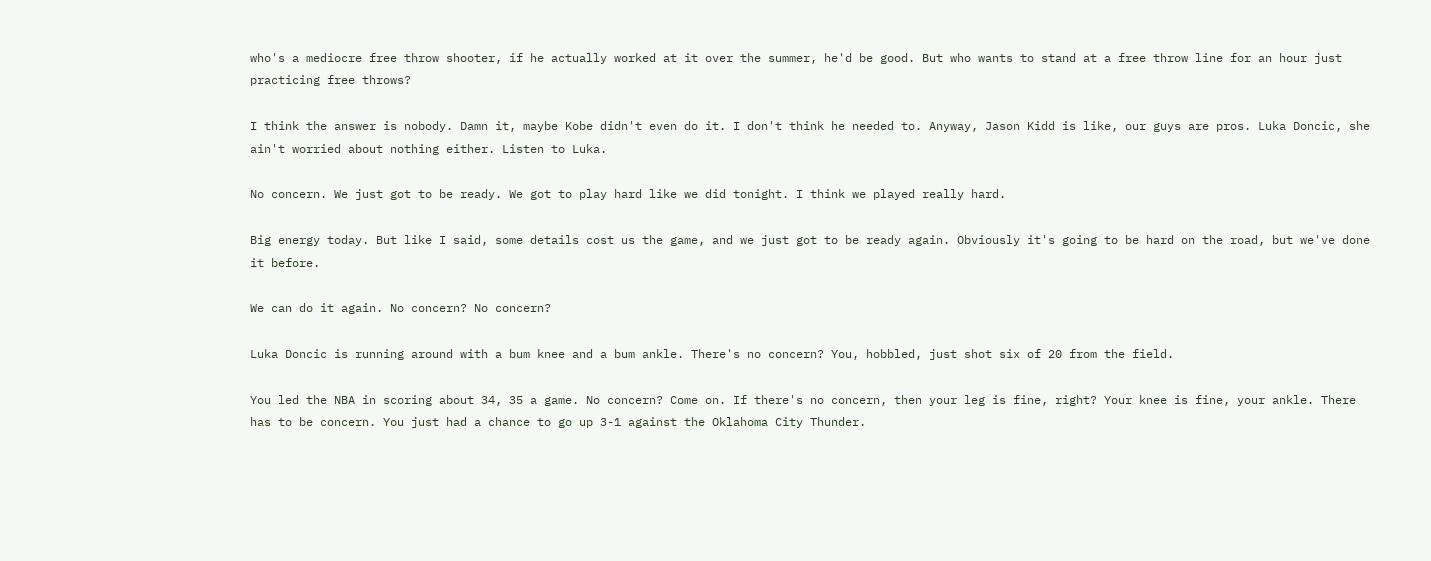who's a mediocre free throw shooter, if he actually worked at it over the summer, he'd be good. But who wants to stand at a free throw line for an hour just practicing free throws?

I think the answer is nobody. Damn it, maybe Kobe didn't even do it. I don't think he needed to. Anyway, Jason Kidd is like, our guys are pros. Luka Doncic, she ain't worried about nothing either. Listen to Luka.

No concern. We just got to be ready. We got to play hard like we did tonight. I think we played really hard.

Big energy today. But like I said, some details cost us the game, and we just got to be ready again. Obviously it's going to be hard on the road, but we've done it before.

We can do it again. No concern? No concern?

Luka Doncic is running around with a bum knee and a bum ankle. There's no concern? You, hobbled, just shot six of 20 from the field.

You led the NBA in scoring about 34, 35 a game. No concern? Come on. If there's no concern, then your leg is fine, right? Your knee is fine, your ankle. There has to be concern. You just had a chance to go up 3-1 against the Oklahoma City Thunder.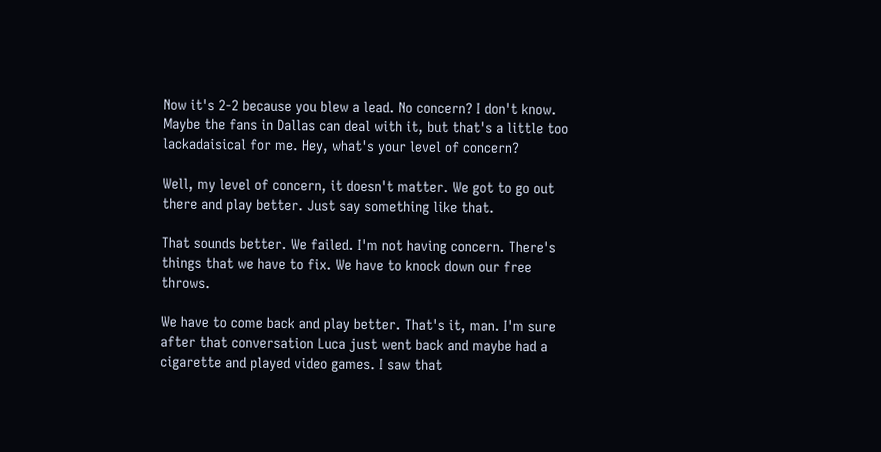Now it's 2-2 because you blew a lead. No concern? I don't know. Maybe the fans in Dallas can deal with it, but that's a little too lackadaisical for me. Hey, what's your level of concern?

Well, my level of concern, it doesn't matter. We got to go out there and play better. Just say something like that.

That sounds better. We failed. I'm not having concern. There's things that we have to fix. We have to knock down our free throws.

We have to come back and play better. That's it, man. I'm sure after that conversation Luca just went back and maybe had a cigarette and played video games. I saw that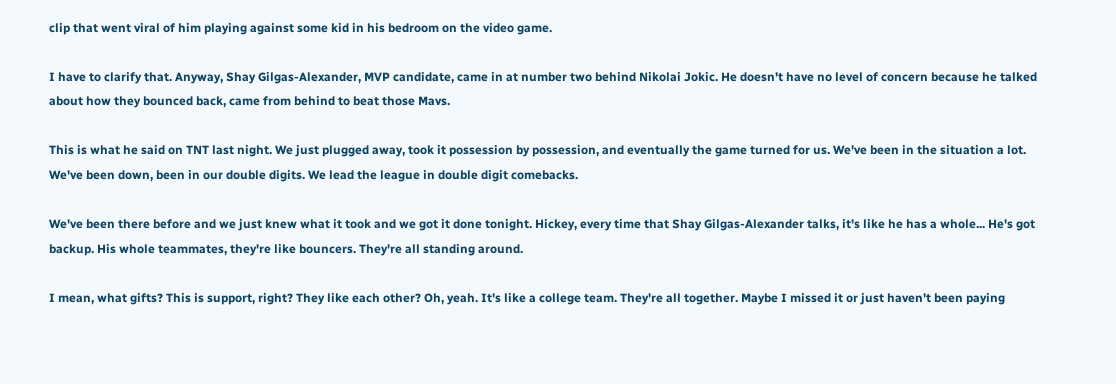clip that went viral of him playing against some kid in his bedroom on the video game.

I have to clarify that. Anyway, Shay Gilgas-Alexander, MVP candidate, came in at number two behind Nikolai Jokic. He doesn't have no level of concern because he talked about how they bounced back, came from behind to beat those Mavs.

This is what he said on TNT last night. We just plugged away, took it possession by possession, and eventually the game turned for us. We've been in the situation a lot. We've been down, been in our double digits. We lead the league in double digit comebacks.

We've been there before and we just knew what it took and we got it done tonight. Hickey, every time that Shay Gilgas-Alexander talks, it's like he has a whole... He's got backup. His whole teammates, they're like bouncers. They're all standing around.

I mean, what gifts? This is support, right? They like each other? Oh, yeah. It's like a college team. They're all together. Maybe I missed it or just haven't been paying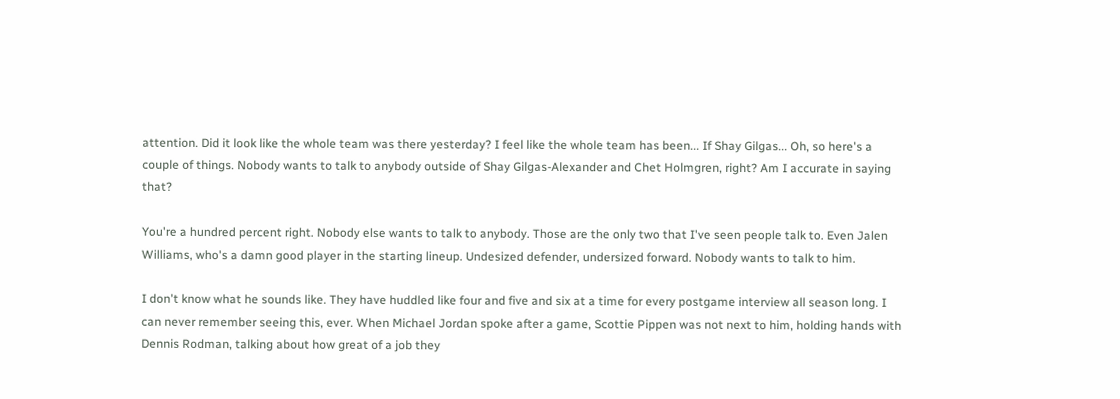attention. Did it look like the whole team was there yesterday? I feel like the whole team has been... If Shay Gilgas... Oh, so here's a couple of things. Nobody wants to talk to anybody outside of Shay Gilgas-Alexander and Chet Holmgren, right? Am I accurate in saying that?

You're a hundred percent right. Nobody else wants to talk to anybody. Those are the only two that I've seen people talk to. Even Jalen Williams, who's a damn good player in the starting lineup. Undesized defender, undersized forward. Nobody wants to talk to him.

I don't know what he sounds like. They have huddled like four and five and six at a time for every postgame interview all season long. I can never remember seeing this, ever. When Michael Jordan spoke after a game, Scottie Pippen was not next to him, holding hands with Dennis Rodman, talking about how great of a job they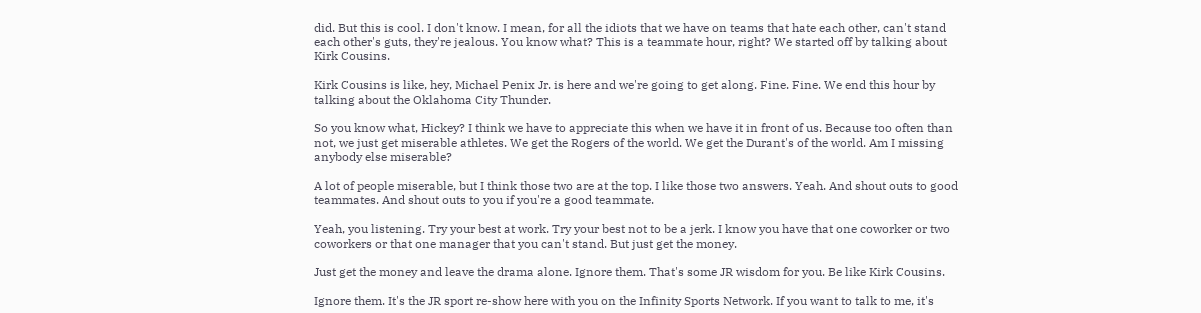did. But this is cool. I don't know. I mean, for all the idiots that we have on teams that hate each other, can't stand each other's guts, they're jealous. You know what? This is a teammate hour, right? We started off by talking about Kirk Cousins.

Kirk Cousins is like, hey, Michael Penix Jr. is here and we're going to get along. Fine. Fine. We end this hour by talking about the Oklahoma City Thunder.

So you know what, Hickey? I think we have to appreciate this when we have it in front of us. Because too often than not, we just get miserable athletes. We get the Rogers of the world. We get the Durant's of the world. Am I missing anybody else miserable?

A lot of people miserable, but I think those two are at the top. I like those two answers. Yeah. And shout outs to good teammates. And shout outs to you if you're a good teammate.

Yeah, you listening. Try your best at work. Try your best not to be a jerk. I know you have that one coworker or two coworkers or that one manager that you can't stand. But just get the money.

Just get the money and leave the drama alone. Ignore them. That's some JR wisdom for you. Be like Kirk Cousins.

Ignore them. It's the JR sport re-show here with you on the Infinity Sports Network. If you want to talk to me, it's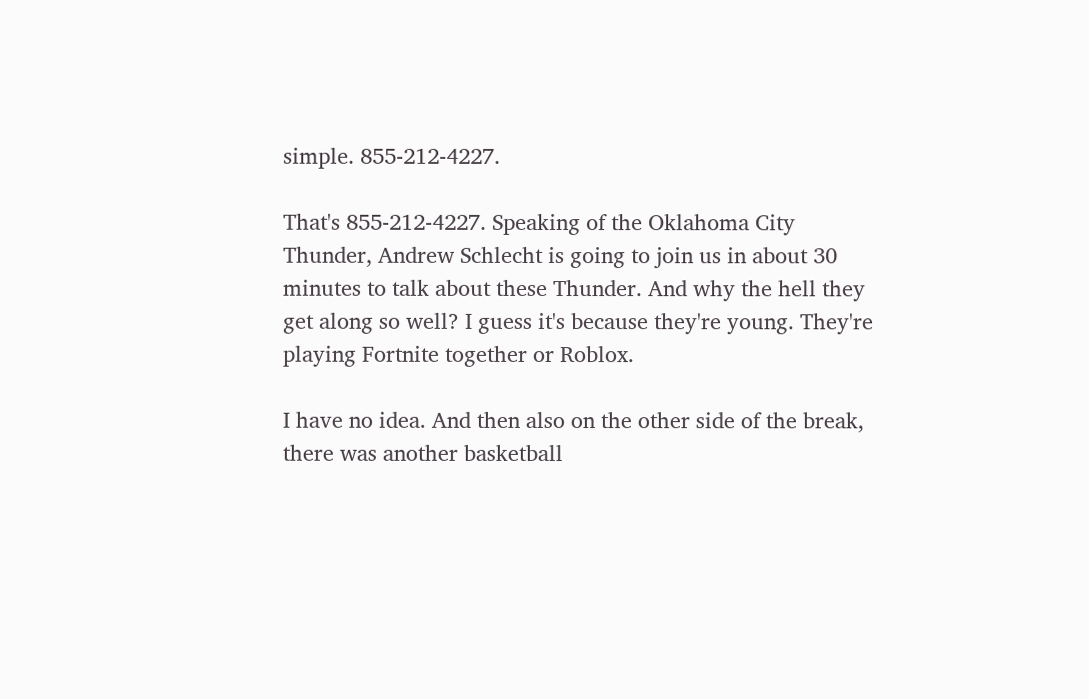simple. 855-212-4227.

That's 855-212-4227. Speaking of the Oklahoma City Thunder, Andrew Schlecht is going to join us in about 30 minutes to talk about these Thunder. And why the hell they get along so well? I guess it's because they're young. They're playing Fortnite together or Roblox.

I have no idea. And then also on the other side of the break, there was another basketball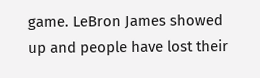game. LeBron James showed up and people have lost their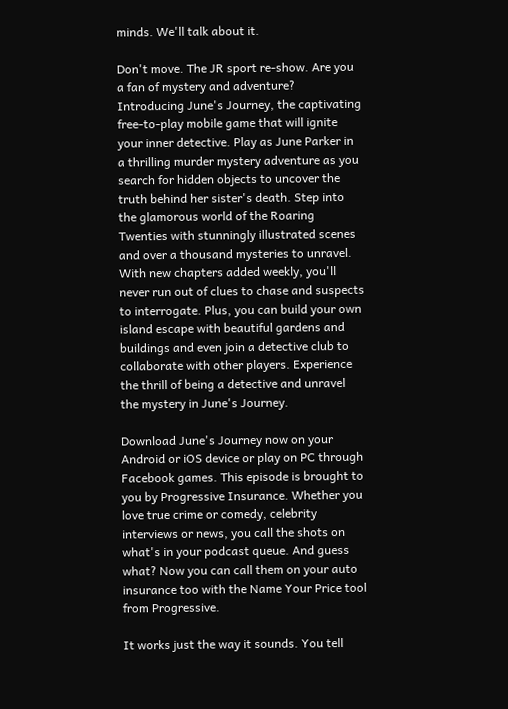minds. We'll talk about it.

Don't move. The JR sport re-show. Are you a fan of mystery and adventure? Introducing June's Journey, the captivating free-to-play mobile game that will ignite your inner detective. Play as June Parker in a thrilling murder mystery adventure as you search for hidden objects to uncover the truth behind her sister's death. Step into the glamorous world of the Roaring Twenties with stunningly illustrated scenes and over a thousand mysteries to unravel. With new chapters added weekly, you'll never run out of clues to chase and suspects to interrogate. Plus, you can build your own island escape with beautiful gardens and buildings and even join a detective club to collaborate with other players. Experience the thrill of being a detective and unravel the mystery in June's Journey.

Download June's Journey now on your Android or iOS device or play on PC through Facebook games. This episode is brought to you by Progressive Insurance. Whether you love true crime or comedy, celebrity interviews or news, you call the shots on what's in your podcast queue. And guess what? Now you can call them on your auto insurance too with the Name Your Price tool from Progressive.

It works just the way it sounds. You tell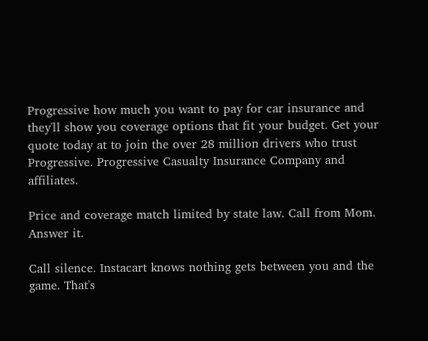Progressive how much you want to pay for car insurance and they'll show you coverage options that fit your budget. Get your quote today at to join the over 28 million drivers who trust Progressive. Progressive Casualty Insurance Company and affiliates.

Price and coverage match limited by state law. Call from Mom. Answer it.

Call silence. Instacart knows nothing gets between you and the game. That's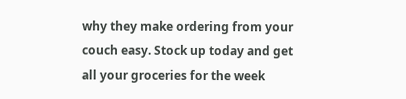why they make ordering from your couch easy. Stock up today and get all your groceries for the week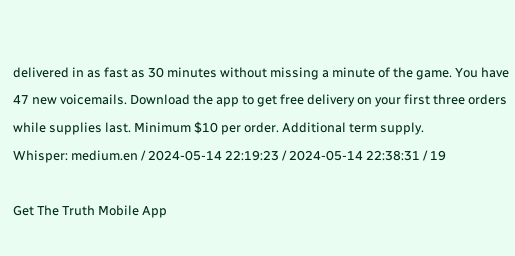delivered in as fast as 30 minutes without missing a minute of the game. You have 47 new voicemails. Download the app to get free delivery on your first three orders while supplies last. Minimum $10 per order. Additional term supply.
Whisper: medium.en / 2024-05-14 22:19:23 / 2024-05-14 22:38:31 / 19

Get The Truth Mobile App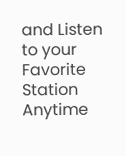and Listen to your Favorite Station Anytime